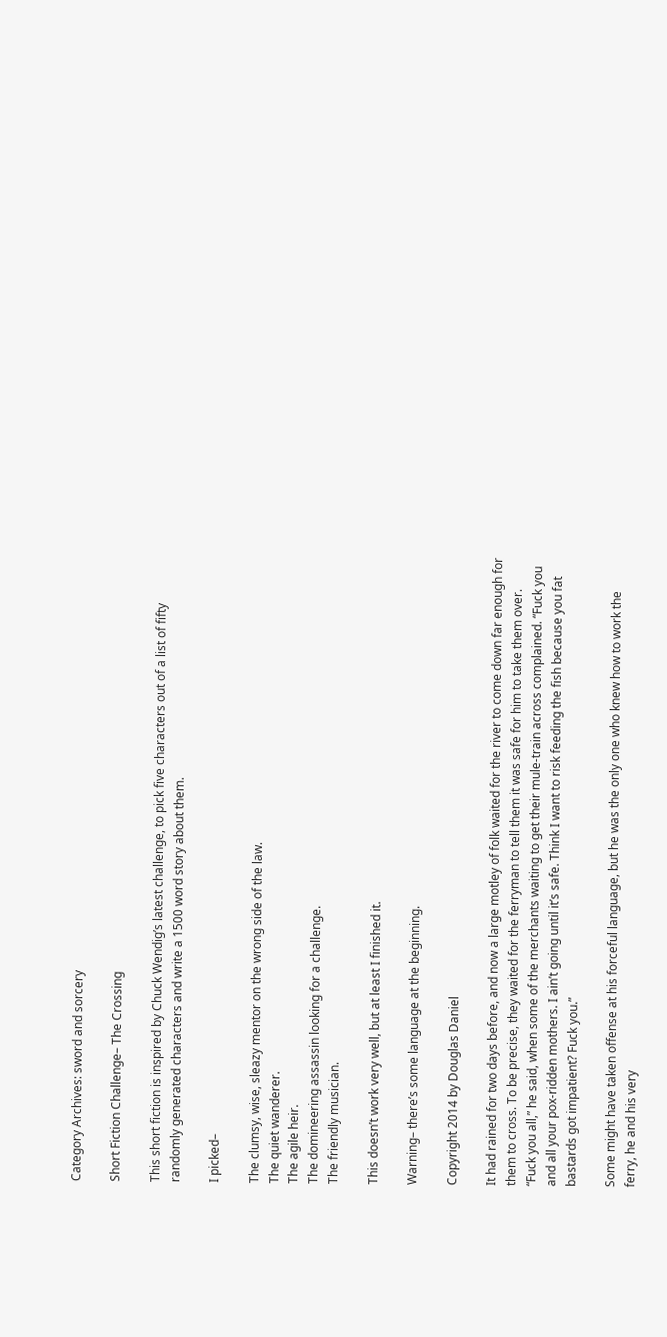Category Archives: sword and sorcery

Short Fiction Challenge– The Crossing

This short fiction is inspired by Chuck Wendig’s latest challenge, to pick five characters out of a list of fifty randomly generated characters and write a 1500 word story about them.

I picked–

The clumsy, wise, sleazy mentor on the wrong side of the law.
The quiet wanderer.
The agile heir.
The domineering assassin looking for a challenge.
The friendly musician.

This doesn’t work very well, but at least I finished it.

Warning– there’s some language at the beginning.

Copyright 2014 by Douglas Daniel

It had rained for two days before, and now a large motley of folk waited for the river to come down far enough for them to cross. To be precise, they waited for the ferryman to tell them it was safe for him to take them over. “Fuck you all,” he said, when some of the merchants waiting to get their mule-train across complained. “Fuck you and all your pox-ridden mothers. I ain’t going until it’s safe. Think I want to risk feeding the fish because you fat bastards got impatient? Fuck you.”

Some might have taken offense at his forceful language, but he was the only one who knew how to work the ferry, he and his very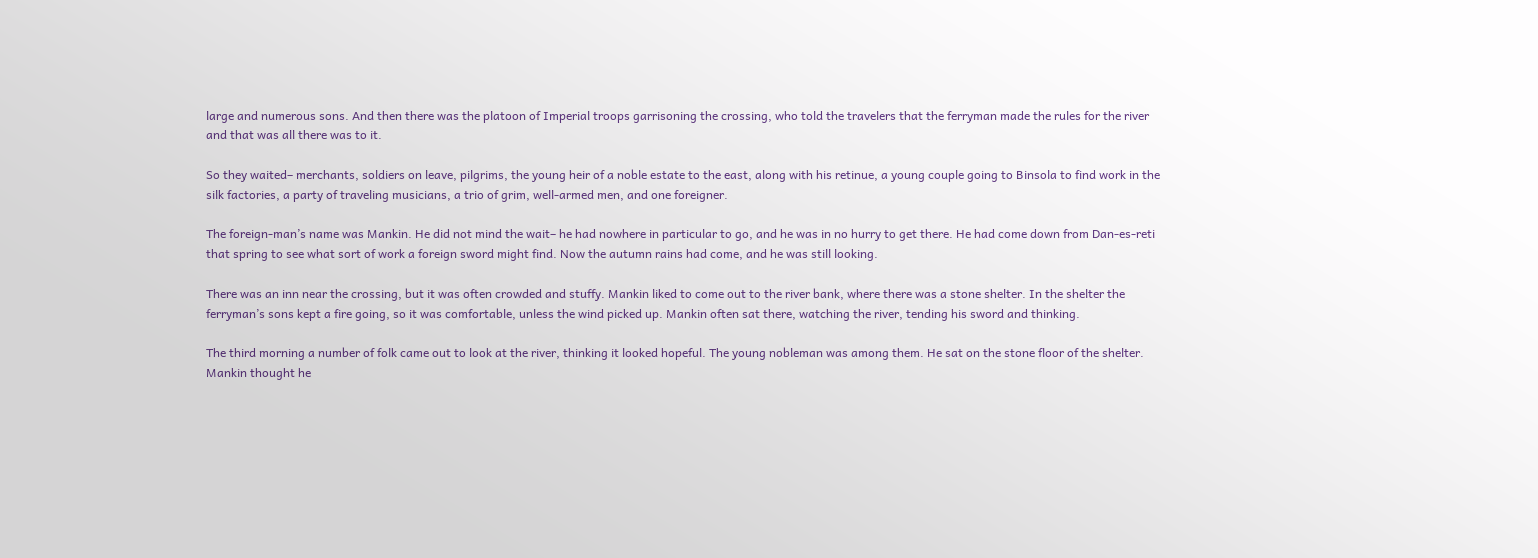large and numerous sons. And then there was the platoon of Imperial troops garrisoning the crossing, who told the travelers that the ferryman made the rules for the river and that was all there was to it.

So they waited– merchants, soldiers on leave, pilgrims, the young heir of a noble estate to the east, along with his retinue, a young couple going to Binsola to find work in the silk factories, a party of traveling musicians, a trio of grim, well-armed men, and one foreigner.

The foreign-man’s name was Mankin. He did not mind the wait– he had nowhere in particular to go, and he was in no hurry to get there. He had come down from Dan-es-reti that spring to see what sort of work a foreign sword might find. Now the autumn rains had come, and he was still looking.

There was an inn near the crossing, but it was often crowded and stuffy. Mankin liked to come out to the river bank, where there was a stone shelter. In the shelter the ferryman’s sons kept a fire going, so it was comfortable, unless the wind picked up. Mankin often sat there, watching the river, tending his sword and thinking.

The third morning a number of folk came out to look at the river, thinking it looked hopeful. The young nobleman was among them. He sat on the stone floor of the shelter. Mankin thought he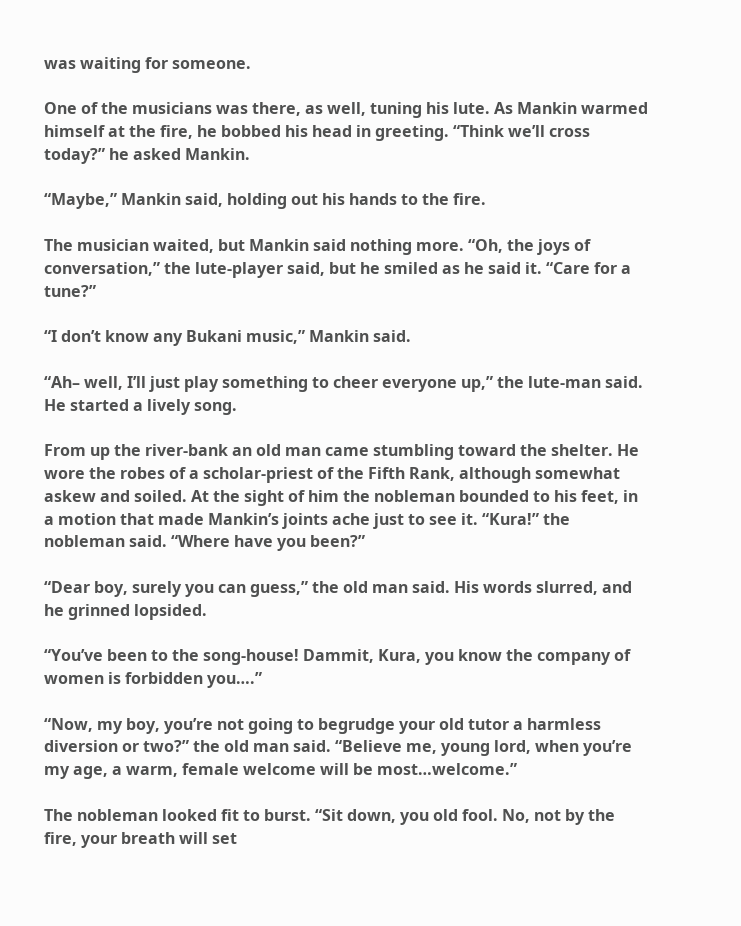was waiting for someone.

One of the musicians was there, as well, tuning his lute. As Mankin warmed himself at the fire, he bobbed his head in greeting. “Think we’ll cross today?” he asked Mankin.

“Maybe,” Mankin said, holding out his hands to the fire.

The musician waited, but Mankin said nothing more. “Oh, the joys of conversation,” the lute-player said, but he smiled as he said it. “Care for a tune?”

“I don’t know any Bukani music,” Mankin said.

“Ah– well, I’ll just play something to cheer everyone up,” the lute-man said. He started a lively song.

From up the river-bank an old man came stumbling toward the shelter. He wore the robes of a scholar-priest of the Fifth Rank, although somewhat askew and soiled. At the sight of him the nobleman bounded to his feet, in a motion that made Mankin’s joints ache just to see it. “Kura!” the nobleman said. “Where have you been?”

“Dear boy, surely you can guess,” the old man said. His words slurred, and he grinned lopsided.

“You’ve been to the song-house! Dammit, Kura, you know the company of women is forbidden you….”

“Now, my boy, you’re not going to begrudge your old tutor a harmless diversion or two?” the old man said. “Believe me, young lord, when you’re my age, a warm, female welcome will be most…welcome.”

The nobleman looked fit to burst. “Sit down, you old fool. No, not by the fire, your breath will set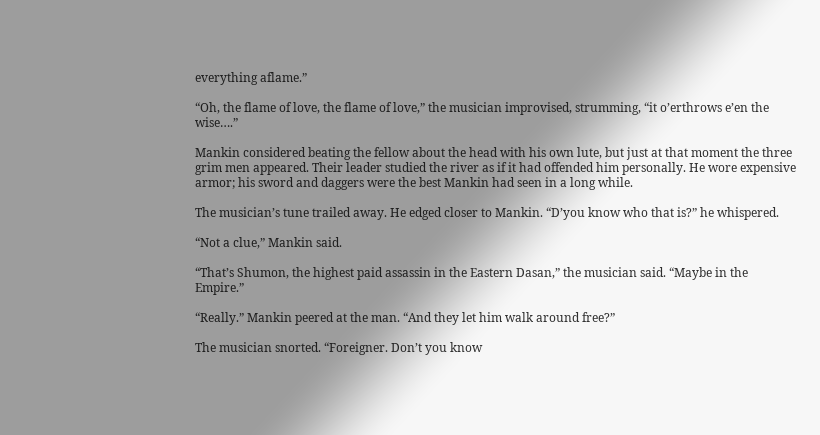everything aflame.”

“Oh, the flame of love, the flame of love,” the musician improvised, strumming, “it o’erthrows e’en the wise….”

Mankin considered beating the fellow about the head with his own lute, but just at that moment the three grim men appeared. Their leader studied the river as if it had offended him personally. He wore expensive armor; his sword and daggers were the best Mankin had seen in a long while.

The musician’s tune trailed away. He edged closer to Mankin. “D’you know who that is?” he whispered.

“Not a clue,” Mankin said.

“That’s Shumon, the highest paid assassin in the Eastern Dasan,” the musician said. “Maybe in the Empire.”

“Really.” Mankin peered at the man. “And they let him walk around free?”

The musician snorted. “Foreigner. Don’t you know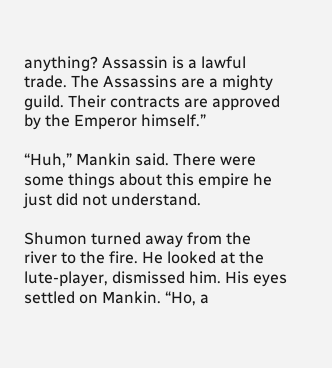anything? Assassin is a lawful trade. The Assassins are a mighty guild. Their contracts are approved by the Emperor himself.”

“Huh,” Mankin said. There were some things about this empire he just did not understand.

Shumon turned away from the river to the fire. He looked at the lute-player, dismissed him. His eyes settled on Mankin. “Ho, a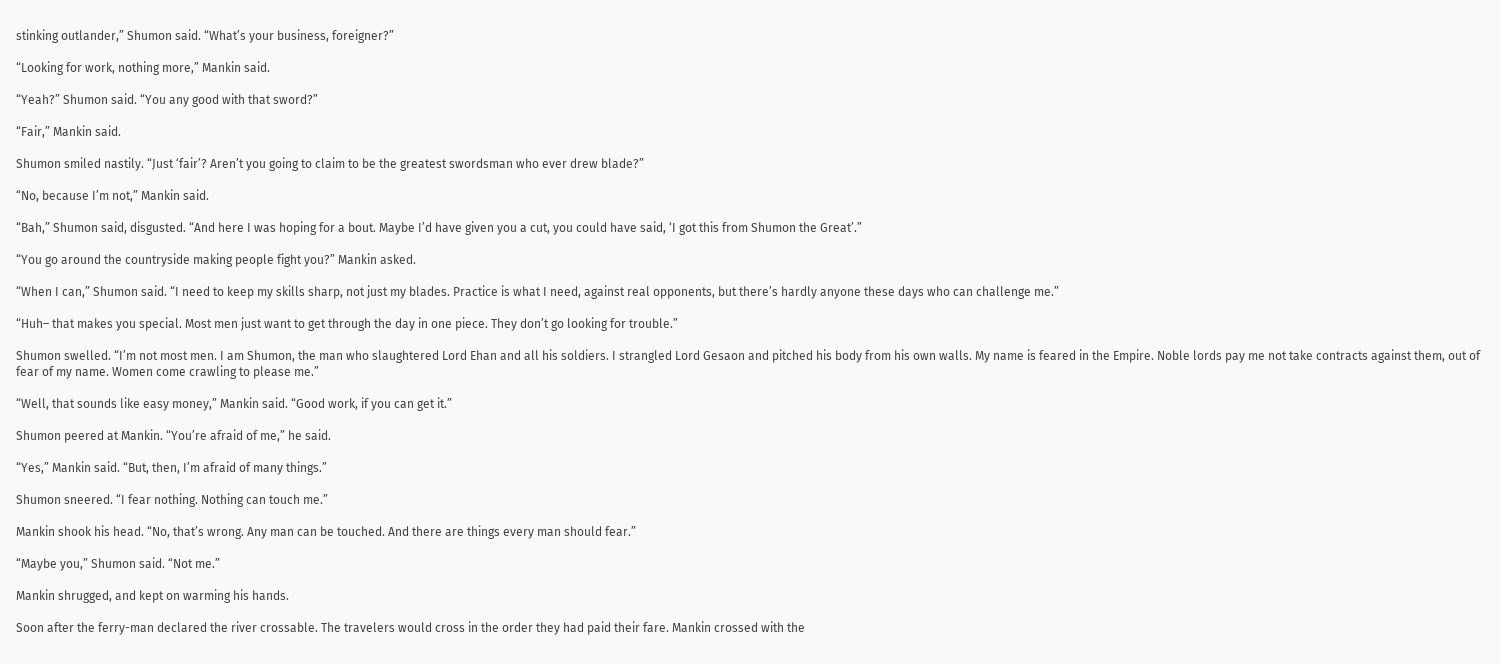stinking outlander,” Shumon said. “What’s your business, foreigner?”

“Looking for work, nothing more,” Mankin said.

“Yeah?” Shumon said. “You any good with that sword?”

“Fair,” Mankin said.

Shumon smiled nastily. “Just ‘fair’? Aren’t you going to claim to be the greatest swordsman who ever drew blade?”

“No, because I’m not,” Mankin said.

“Bah,” Shumon said, disgusted. “And here I was hoping for a bout. Maybe I’d have given you a cut, you could have said, ‘I got this from Shumon the Great’.”

“You go around the countryside making people fight you?” Mankin asked.

“When I can,” Shumon said. “I need to keep my skills sharp, not just my blades. Practice is what I need, against real opponents, but there’s hardly anyone these days who can challenge me.”

“Huh– that makes you special. Most men just want to get through the day in one piece. They don’t go looking for trouble.”

Shumon swelled. “I’m not most men. I am Shumon, the man who slaughtered Lord Ehan and all his soldiers. I strangled Lord Gesaon and pitched his body from his own walls. My name is feared in the Empire. Noble lords pay me not take contracts against them, out of fear of my name. Women come crawling to please me.”

“Well, that sounds like easy money,” Mankin said. “Good work, if you can get it.”

Shumon peered at Mankin. “You’re afraid of me,” he said.

“Yes,” Mankin said. “But, then, I’m afraid of many things.”

Shumon sneered. “I fear nothing. Nothing can touch me.”

Mankin shook his head. “No, that’s wrong. Any man can be touched. And there are things every man should fear.”

“Maybe you,” Shumon said. “Not me.”

Mankin shrugged, and kept on warming his hands.

Soon after the ferry-man declared the river crossable. The travelers would cross in the order they had paid their fare. Mankin crossed with the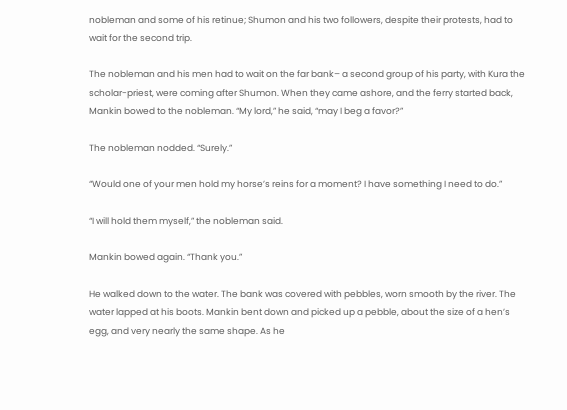nobleman and some of his retinue; Shumon and his two followers, despite their protests, had to wait for the second trip.

The nobleman and his men had to wait on the far bank– a second group of his party, with Kura the scholar-priest, were coming after Shumon. When they came ashore, and the ferry started back, Mankin bowed to the nobleman. “My lord,” he said, “may I beg a favor?”

The nobleman nodded. “Surely.”

“Would one of your men hold my horse’s reins for a moment? I have something I need to do.”

“I will hold them myself,” the nobleman said.

Mankin bowed again. “Thank you.”

He walked down to the water. The bank was covered with pebbles, worn smooth by the river. The water lapped at his boots. Mankin bent down and picked up a pebble, about the size of a hen’s egg, and very nearly the same shape. As he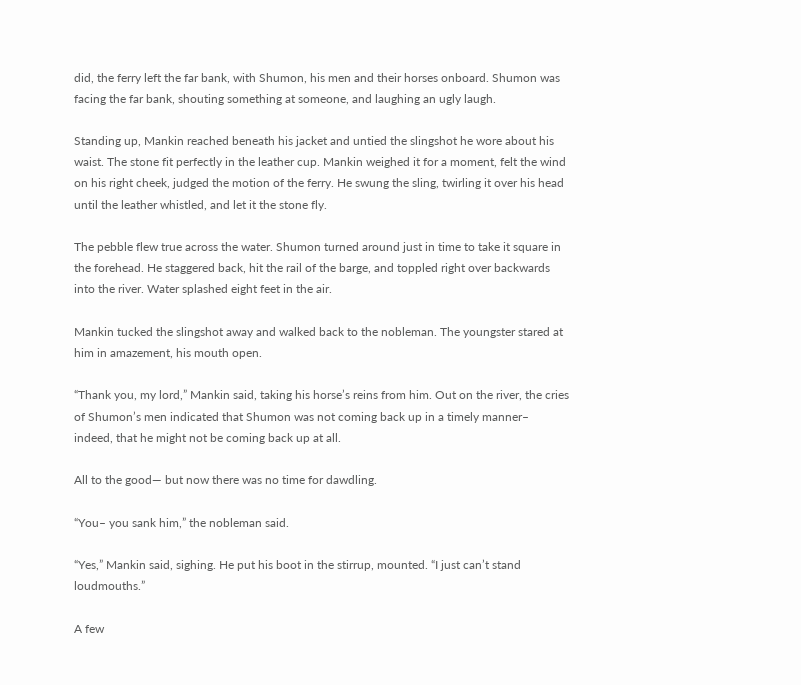did, the ferry left the far bank, with Shumon, his men and their horses onboard. Shumon was facing the far bank, shouting something at someone, and laughing an ugly laugh.

Standing up, Mankin reached beneath his jacket and untied the slingshot he wore about his waist. The stone fit perfectly in the leather cup. Mankin weighed it for a moment, felt the wind on his right cheek, judged the motion of the ferry. He swung the sling, twirling it over his head until the leather whistled, and let it the stone fly.

The pebble flew true across the water. Shumon turned around just in time to take it square in the forehead. He staggered back, hit the rail of the barge, and toppled right over backwards into the river. Water splashed eight feet in the air.

Mankin tucked the slingshot away and walked back to the nobleman. The youngster stared at him in amazement, his mouth open.

“Thank you, my lord,” Mankin said, taking his horse’s reins from him. Out on the river, the cries of Shumon’s men indicated that Shumon was not coming back up in a timely manner– indeed, that he might not be coming back up at all.

All to the good— but now there was no time for dawdling.

“You– you sank him,” the nobleman said.

“Yes,” Mankin said, sighing. He put his boot in the stirrup, mounted. “I just can’t stand loudmouths.”

A few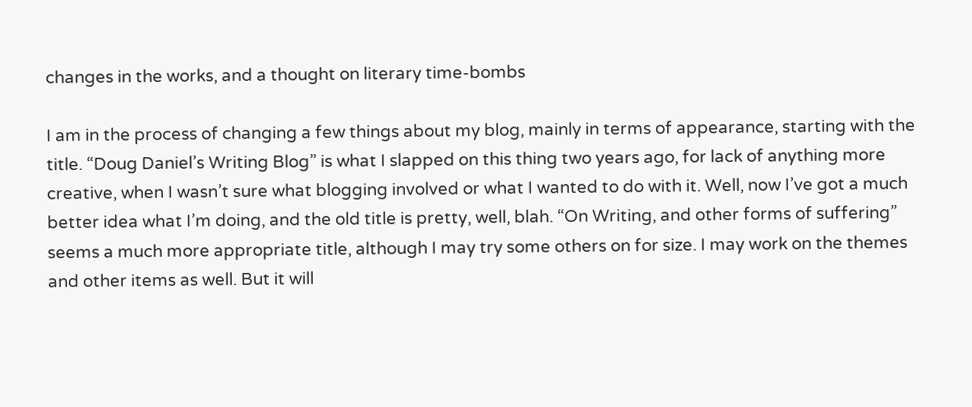changes in the works, and a thought on literary time-bombs

I am in the process of changing a few things about my blog, mainly in terms of appearance, starting with the title. “Doug Daniel’s Writing Blog” is what I slapped on this thing two years ago, for lack of anything more creative, when I wasn’t sure what blogging involved or what I wanted to do with it. Well, now I’ve got a much better idea what I’m doing, and the old title is pretty, well, blah. “On Writing, and other forms of suffering” seems a much more appropriate title, although I may try some others on for size. I may work on the themes and other items as well. But it will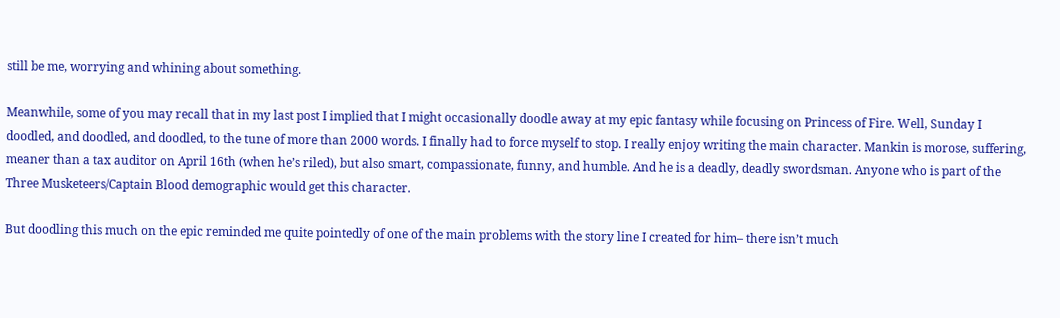still be me, worrying and whining about something.

Meanwhile, some of you may recall that in my last post I implied that I might occasionally doodle away at my epic fantasy while focusing on Princess of Fire. Well, Sunday I doodled, and doodled, and doodled, to the tune of more than 2000 words. I finally had to force myself to stop. I really enjoy writing the main character. Mankin is morose, suffering, meaner than a tax auditor on April 16th (when he’s riled), but also smart, compassionate, funny, and humble. And he is a deadly, deadly swordsman. Anyone who is part of the Three Musketeers/Captain Blood demographic would get this character.

But doodling this much on the epic reminded me quite pointedly of one of the main problems with the story line I created for him– there isn’t much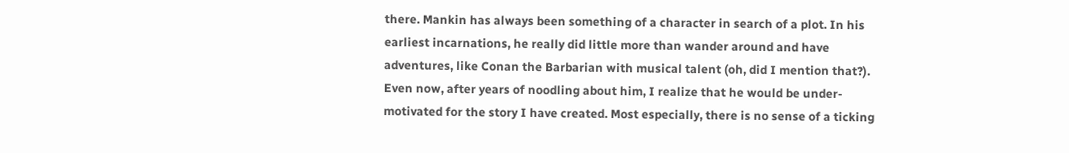there. Mankin has always been something of a character in search of a plot. In his earliest incarnations, he really did little more than wander around and have adventures, like Conan the Barbarian with musical talent (oh, did I mention that?). Even now, after years of noodling about him, I realize that he would be under-motivated for the story I have created. Most especially, there is no sense of a ticking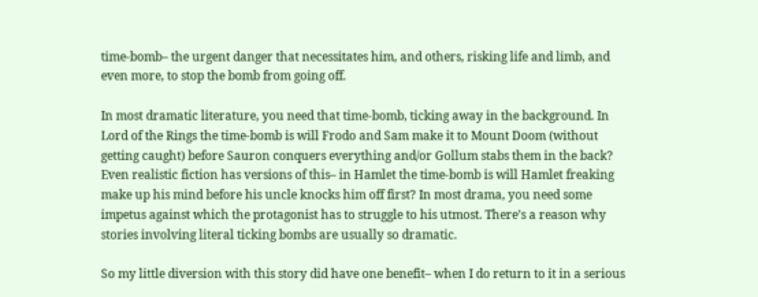time-bomb– the urgent danger that necessitates him, and others, risking life and limb, and even more, to stop the bomb from going off.

In most dramatic literature, you need that time-bomb, ticking away in the background. In Lord of the Rings the time-bomb is will Frodo and Sam make it to Mount Doom (without getting caught) before Sauron conquers everything and/or Gollum stabs them in the back? Even realistic fiction has versions of this– in Hamlet the time-bomb is will Hamlet freaking make up his mind before his uncle knocks him off first? In most drama, you need some impetus against which the protagonist has to struggle to his utmost. There’s a reason why stories involving literal ticking bombs are usually so dramatic.

So my little diversion with this story did have one benefit– when I do return to it in a serious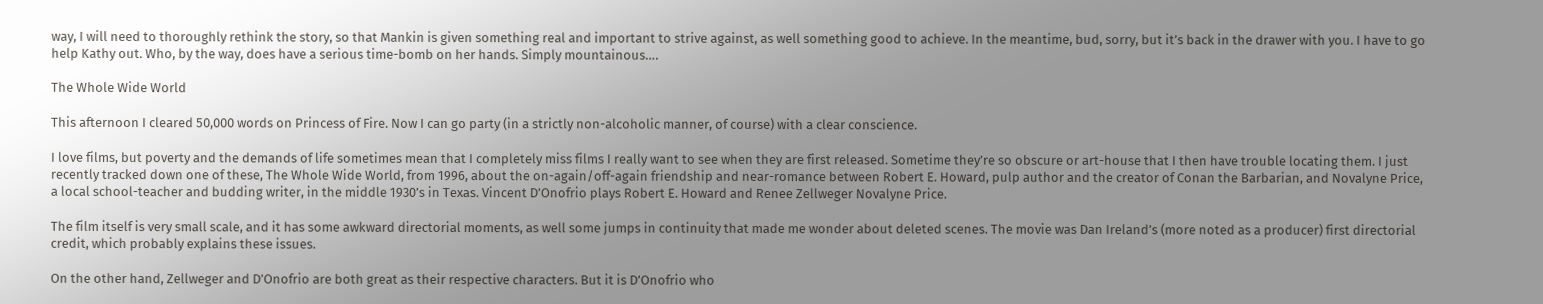way, I will need to thoroughly rethink the story, so that Mankin is given something real and important to strive against, as well something good to achieve. In the meantime, bud, sorry, but it’s back in the drawer with you. I have to go help Kathy out. Who, by the way, does have a serious time-bomb on her hands. Simply mountainous….

The Whole Wide World

This afternoon I cleared 50,000 words on Princess of Fire. Now I can go party (in a strictly non-alcoholic manner, of course) with a clear conscience.

I love films, but poverty and the demands of life sometimes mean that I completely miss films I really want to see when they are first released. Sometime they’re so obscure or art-house that I then have trouble locating them. I just recently tracked down one of these, The Whole Wide World, from 1996, about the on-again/off-again friendship and near-romance between Robert E. Howard, pulp author and the creator of Conan the Barbarian, and Novalyne Price, a local school-teacher and budding writer, in the middle 1930’s in Texas. Vincent D’Onofrio plays Robert E. Howard and Renee Zellweger Novalyne Price.

The film itself is very small scale, and it has some awkward directorial moments, as well some jumps in continuity that made me wonder about deleted scenes. The movie was Dan Ireland’s (more noted as a producer) first directorial credit, which probably explains these issues.

On the other hand, Zellweger and D’Onofrio are both great as their respective characters. But it is D’Onofrio who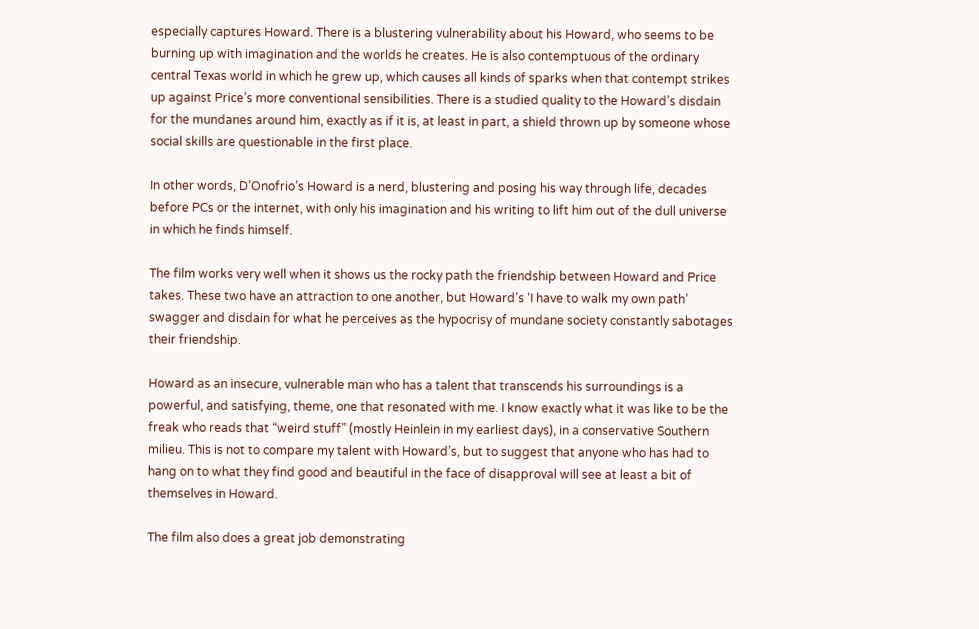especially captures Howard. There is a blustering vulnerability about his Howard, who seems to be burning up with imagination and the worlds he creates. He is also contemptuous of the ordinary central Texas world in which he grew up, which causes all kinds of sparks when that contempt strikes up against Price’s more conventional sensibilities. There is a studied quality to the Howard’s disdain for the mundanes around him, exactly as if it is, at least in part, a shield thrown up by someone whose social skills are questionable in the first place.

In other words, D’Onofrio’s Howard is a nerd, blustering and posing his way through life, decades before PCs or the internet, with only his imagination and his writing to lift him out of the dull universe in which he finds himself.

The film works very well when it shows us the rocky path the friendship between Howard and Price takes. These two have an attraction to one another, but Howard’s ‘I have to walk my own path’ swagger and disdain for what he perceives as the hypocrisy of mundane society constantly sabotages their friendship.

Howard as an insecure, vulnerable man who has a talent that transcends his surroundings is a powerful, and satisfying, theme, one that resonated with me. I know exactly what it was like to be the freak who reads that “weird stuff” (mostly Heinlein in my earliest days), in a conservative Southern milieu. This is not to compare my talent with Howard’s, but to suggest that anyone who has had to hang on to what they find good and beautiful in the face of disapproval will see at least a bit of themselves in Howard.

The film also does a great job demonstrating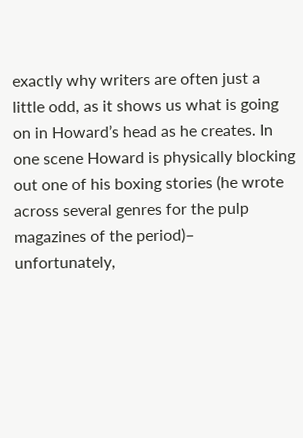exactly why writers are often just a little odd, as it shows us what is going on in Howard’s head as he creates. In one scene Howard is physically blocking out one of his boxing stories (he wrote across several genres for the pulp magazines of the period)– unfortunately,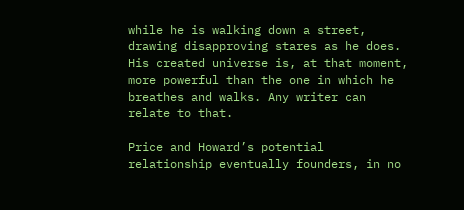while he is walking down a street, drawing disapproving stares as he does. His created universe is, at that moment, more powerful than the one in which he breathes and walks. Any writer can relate to that.

Price and Howard’s potential relationship eventually founders, in no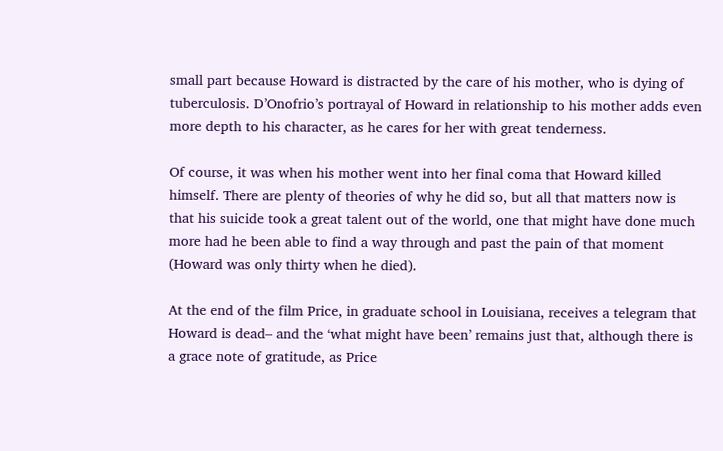small part because Howard is distracted by the care of his mother, who is dying of tuberculosis. D’Onofrio’s portrayal of Howard in relationship to his mother adds even more depth to his character, as he cares for her with great tenderness.

Of course, it was when his mother went into her final coma that Howard killed himself. There are plenty of theories of why he did so, but all that matters now is that his suicide took a great talent out of the world, one that might have done much more had he been able to find a way through and past the pain of that moment (Howard was only thirty when he died).

At the end of the film Price, in graduate school in Louisiana, receives a telegram that Howard is dead– and the ‘what might have been’ remains just that, although there is a grace note of gratitude, as Price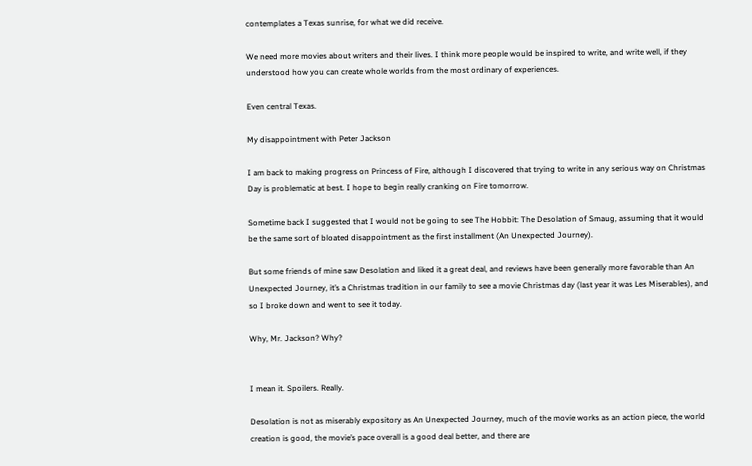contemplates a Texas sunrise, for what we did receive.

We need more movies about writers and their lives. I think more people would be inspired to write, and write well, if they understood how you can create whole worlds from the most ordinary of experiences.

Even central Texas.

My disappointment with Peter Jackson

I am back to making progress on Princess of Fire, although I discovered that trying to write in any serious way on Christmas Day is problematic at best. I hope to begin really cranking on Fire tomorrow.

Sometime back I suggested that I would not be going to see The Hobbit: The Desolation of Smaug, assuming that it would be the same sort of bloated disappointment as the first installment (An Unexpected Journey).

But some friends of mine saw Desolation and liked it a great deal, and reviews have been generally more favorable than An Unexpected Journey, it’s a Christmas tradition in our family to see a movie Christmas day (last year it was Les Miserables), and so I broke down and went to see it today.

Why, Mr. Jackson? Why?


I mean it. Spoilers. Really.

Desolation is not as miserably expository as An Unexpected Journey, much of the movie works as an action piece, the world creation is good, the movie’s pace overall is a good deal better, and there are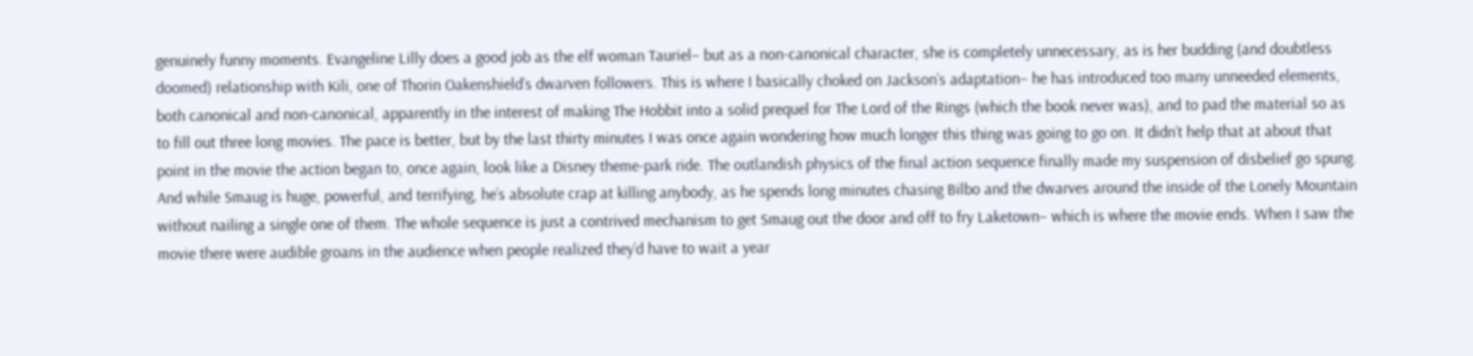genuinely funny moments. Evangeline Lilly does a good job as the elf woman Tauriel– but as a non-canonical character, she is completely unnecessary, as is her budding (and doubtless doomed) relationship with Kili, one of Thorin Oakenshield’s dwarven followers. This is where I basically choked on Jackson’s adaptation– he has introduced too many unneeded elements, both canonical and non-canonical, apparently in the interest of making The Hobbit into a solid prequel for The Lord of the Rings (which the book never was), and to pad the material so as to fill out three long movies. The pace is better, but by the last thirty minutes I was once again wondering how much longer this thing was going to go on. It didn’t help that at about that point in the movie the action began to, once again, look like a Disney theme-park ride. The outlandish physics of the final action sequence finally made my suspension of disbelief go spung. And while Smaug is huge, powerful, and terrifying, he’s absolute crap at killing anybody, as he spends long minutes chasing Bilbo and the dwarves around the inside of the Lonely Mountain without nailing a single one of them. The whole sequence is just a contrived mechanism to get Smaug out the door and off to fry Laketown– which is where the movie ends. When I saw the movie there were audible groans in the audience when people realized they’d have to wait a year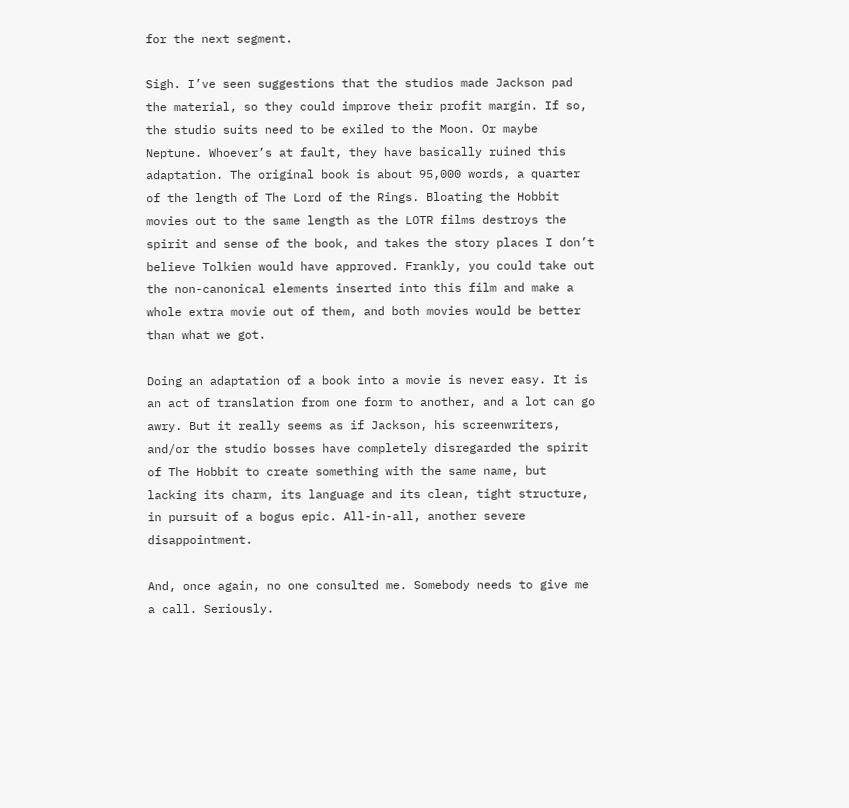for the next segment.

Sigh. I’ve seen suggestions that the studios made Jackson pad the material, so they could improve their profit margin. If so, the studio suits need to be exiled to the Moon. Or maybe Neptune. Whoever’s at fault, they have basically ruined this adaptation. The original book is about 95,000 words, a quarter of the length of The Lord of the Rings. Bloating the Hobbit movies out to the same length as the LOTR films destroys the spirit and sense of the book, and takes the story places I don’t believe Tolkien would have approved. Frankly, you could take out the non-canonical elements inserted into this film and make a whole extra movie out of them, and both movies would be better than what we got.

Doing an adaptation of a book into a movie is never easy. It is an act of translation from one form to another, and a lot can go awry. But it really seems as if Jackson, his screenwriters, and/or the studio bosses have completely disregarded the spirit of The Hobbit to create something with the same name, but lacking its charm, its language and its clean, tight structure, in pursuit of a bogus epic. All-in-all, another severe disappointment.

And, once again, no one consulted me. Somebody needs to give me a call. Seriously.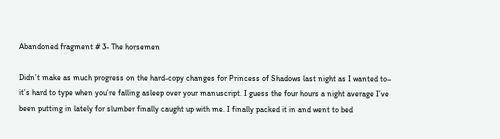Abandoned fragment # 3- The horsemen

Didn’t make as much progress on the hard-copy changes for Princess of Shadows last night as I wanted to– it’s hard to type when you’re falling asleep over your manuscript. I guess the four hours a night average I’ve been putting in lately for slumber finally caught up with me. I finally packed it in and went to bed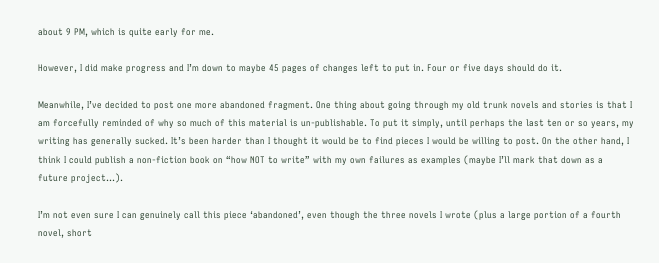about 9 PM, which is quite early for me.

However, I did make progress and I’m down to maybe 45 pages of changes left to put in. Four or five days should do it.

Meanwhile, I’ve decided to post one more abandoned fragment. One thing about going through my old trunk novels and stories is that I am forcefully reminded of why so much of this material is un-publishable. To put it simply, until perhaps the last ten or so years, my writing has generally sucked. It’s been harder than I thought it would be to find pieces I would be willing to post. On the other hand, I think I could publish a non-fiction book on “how NOT to write” with my own failures as examples (maybe I’ll mark that down as a future project…).

I’m not even sure I can genuinely call this piece ‘abandoned’, even though the three novels I wrote (plus a large portion of a fourth novel, short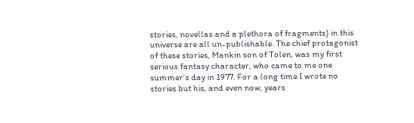stories, novellas and a plethora of fragments) in this universe are all un-publishable. The chief protagonist of these stories, Mankin son of Tolen, was my first serious fantasy character, who came to me one summer’s day in 1977. For a long time I wrote no stories but his, and even now, years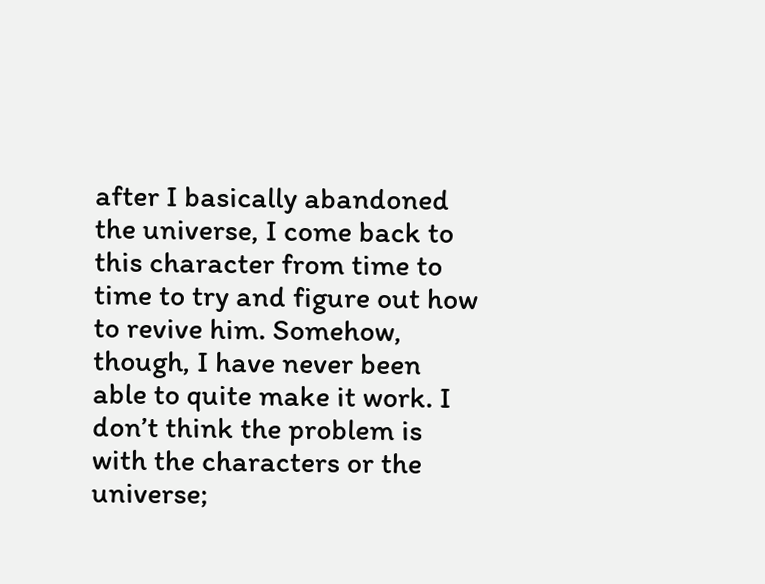after I basically abandoned the universe, I come back to this character from time to time to try and figure out how to revive him. Somehow, though, I have never been able to quite make it work. I don’t think the problem is with the characters or the universe;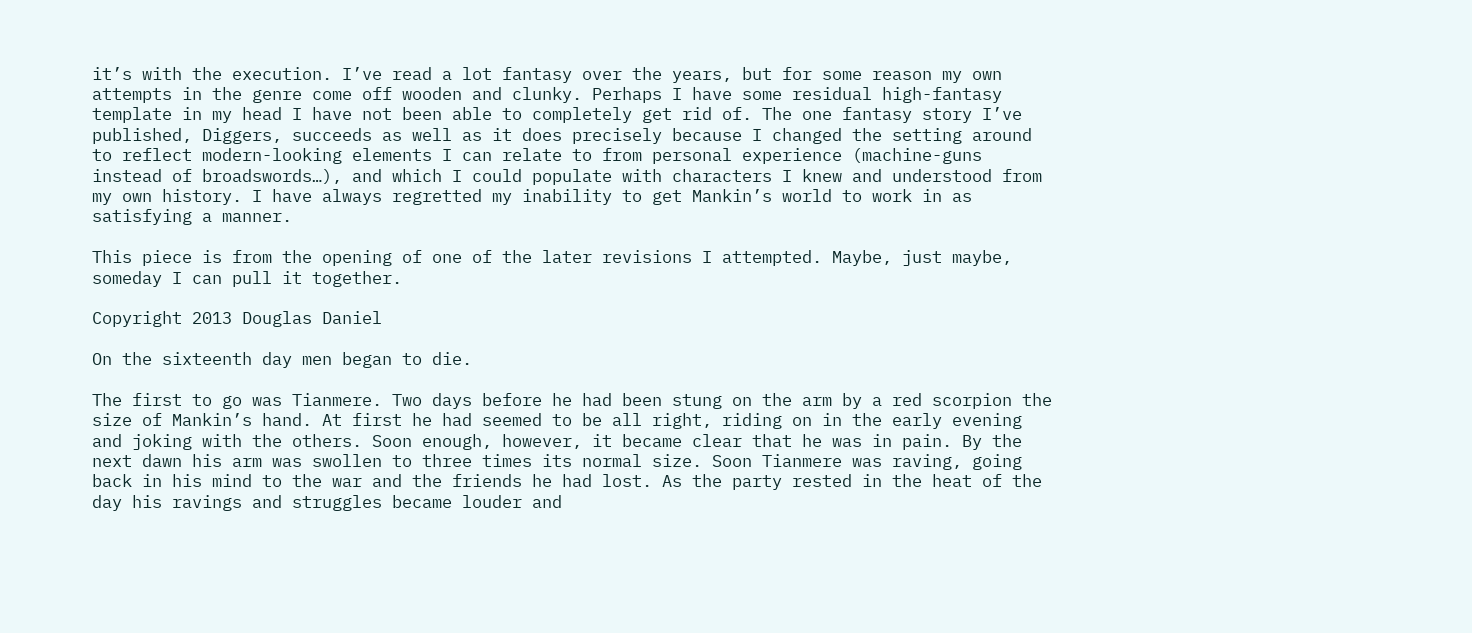it’s with the execution. I’ve read a lot fantasy over the years, but for some reason my own attempts in the genre come off wooden and clunky. Perhaps I have some residual high-fantasy template in my head I have not been able to completely get rid of. The one fantasy story I’ve published, Diggers, succeeds as well as it does precisely because I changed the setting around to reflect modern-looking elements I can relate to from personal experience (machine-guns instead of broadswords…), and which I could populate with characters I knew and understood from my own history. I have always regretted my inability to get Mankin’s world to work in as satisfying a manner.

This piece is from the opening of one of the later revisions I attempted. Maybe, just maybe, someday I can pull it together.

Copyright 2013 Douglas Daniel

On the sixteenth day men began to die.

The first to go was Tianmere. Two days before he had been stung on the arm by a red scorpion the size of Mankin’s hand. At first he had seemed to be all right, riding on in the early evening and joking with the others. Soon enough, however, it became clear that he was in pain. By the next dawn his arm was swollen to three times its normal size. Soon Tianmere was raving, going back in his mind to the war and the friends he had lost. As the party rested in the heat of the day his ravings and struggles became louder and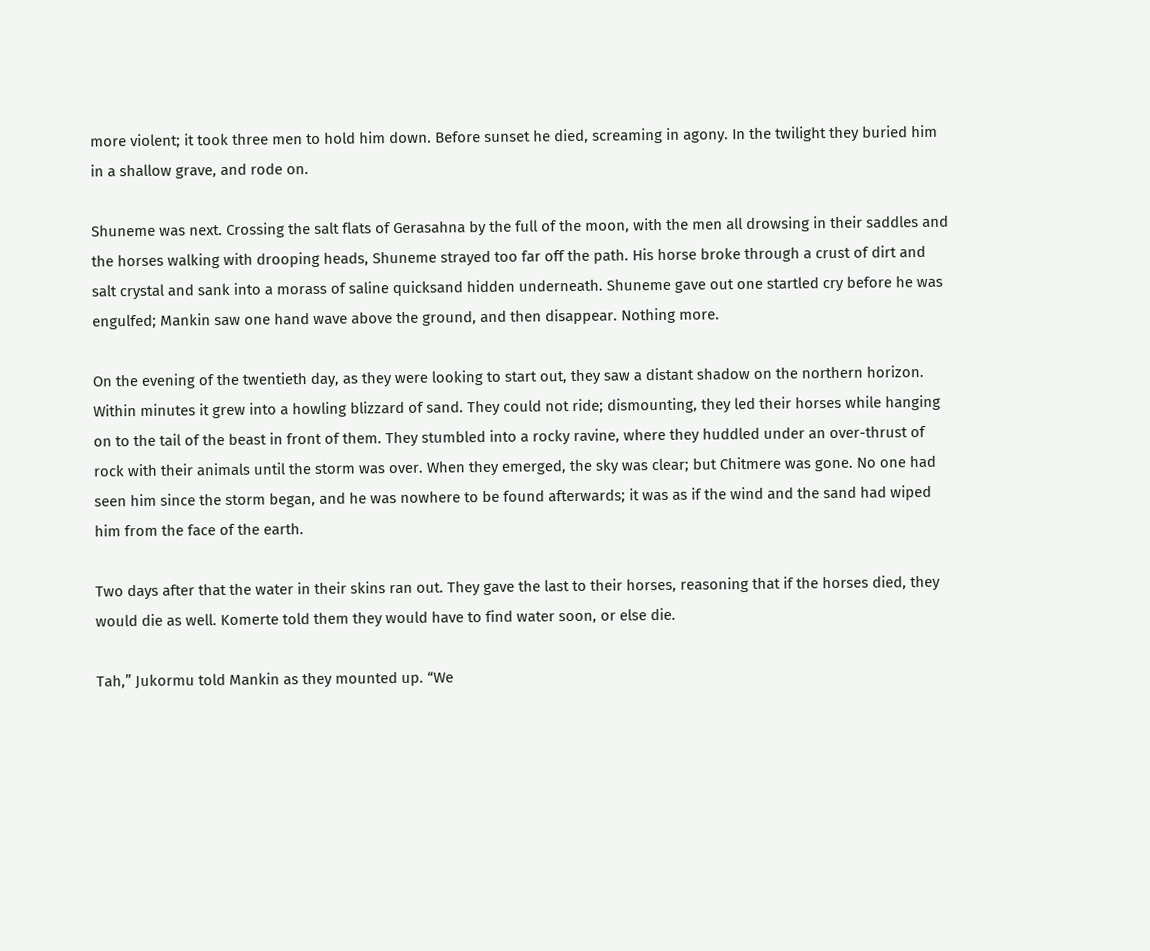more violent; it took three men to hold him down. Before sunset he died, screaming in agony. In the twilight they buried him in a shallow grave, and rode on.

Shuneme was next. Crossing the salt flats of Gerasahna by the full of the moon, with the men all drowsing in their saddles and the horses walking with drooping heads, Shuneme strayed too far off the path. His horse broke through a crust of dirt and salt crystal and sank into a morass of saline quicksand hidden underneath. Shuneme gave out one startled cry before he was engulfed; Mankin saw one hand wave above the ground, and then disappear. Nothing more.

On the evening of the twentieth day, as they were looking to start out, they saw a distant shadow on the northern horizon. Within minutes it grew into a howling blizzard of sand. They could not ride; dismounting, they led their horses while hanging on to the tail of the beast in front of them. They stumbled into a rocky ravine, where they huddled under an over-thrust of rock with their animals until the storm was over. When they emerged, the sky was clear; but Chitmere was gone. No one had seen him since the storm began, and he was nowhere to be found afterwards; it was as if the wind and the sand had wiped him from the face of the earth.

Two days after that the water in their skins ran out. They gave the last to their horses, reasoning that if the horses died, they would die as well. Komerte told them they would have to find water soon, or else die.

Tah,” Jukormu told Mankin as they mounted up. “We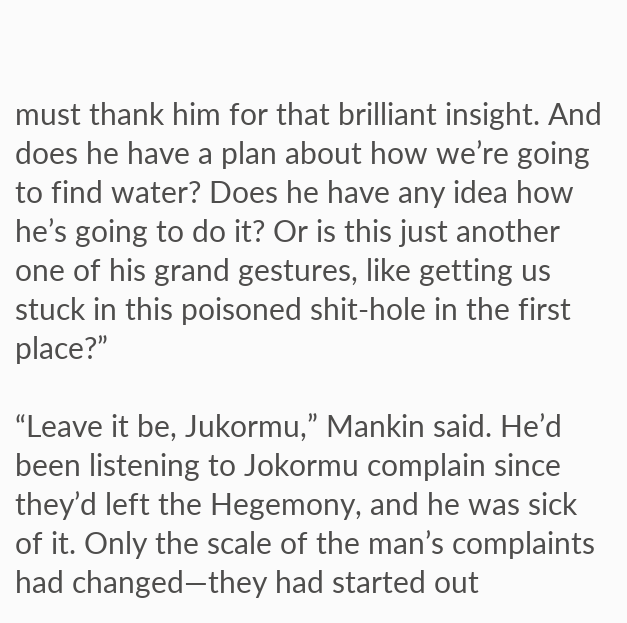must thank him for that brilliant insight. And does he have a plan about how we’re going to find water? Does he have any idea how he’s going to do it? Or is this just another one of his grand gestures, like getting us stuck in this poisoned shit-hole in the first place?”

“Leave it be, Jukormu,” Mankin said. He’d been listening to Jokormu complain since they’d left the Hegemony, and he was sick of it. Only the scale of the man’s complaints had changed—they had started out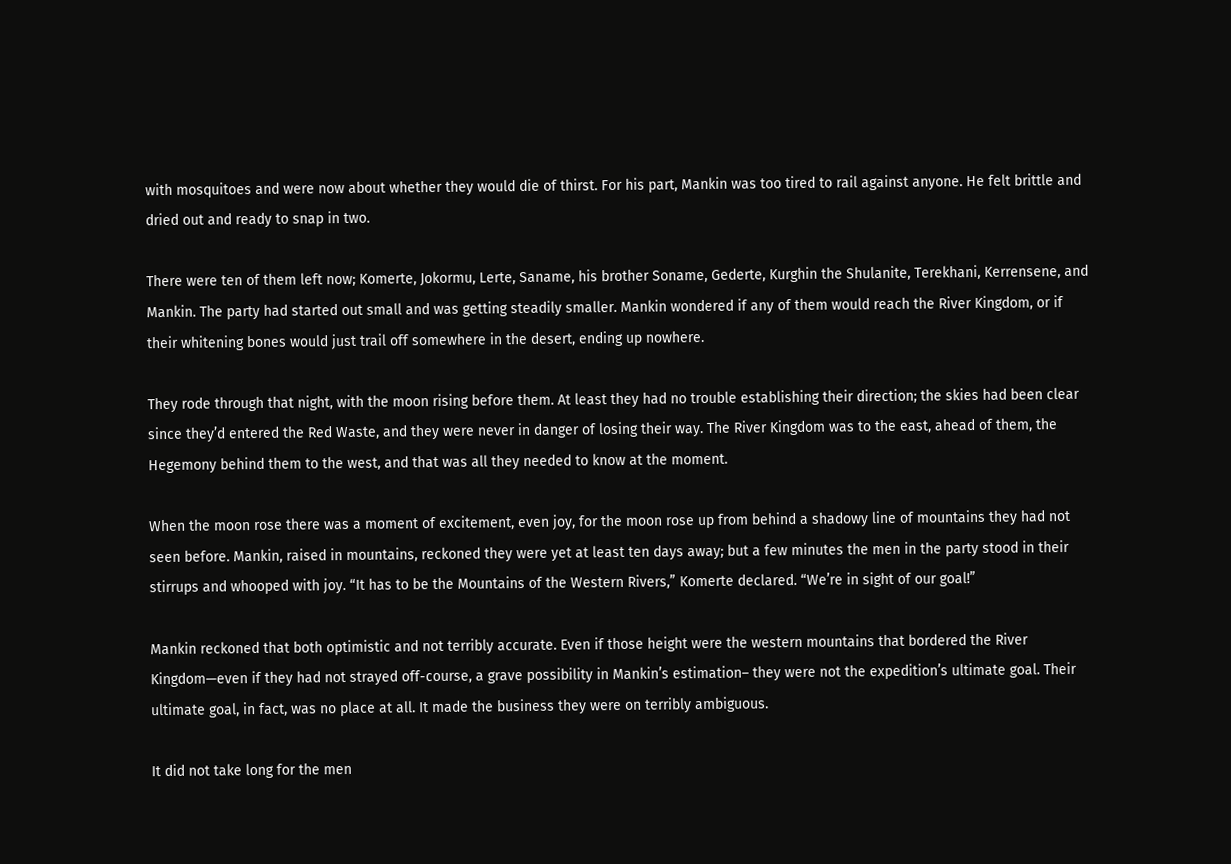with mosquitoes and were now about whether they would die of thirst. For his part, Mankin was too tired to rail against anyone. He felt brittle and dried out and ready to snap in two.

There were ten of them left now; Komerte, Jokormu, Lerte, Saname, his brother Soname, Gederte, Kurghin the Shulanite, Terekhani, Kerrensene, and Mankin. The party had started out small and was getting steadily smaller. Mankin wondered if any of them would reach the River Kingdom, or if their whitening bones would just trail off somewhere in the desert, ending up nowhere.

They rode through that night, with the moon rising before them. At least they had no trouble establishing their direction; the skies had been clear since they’d entered the Red Waste, and they were never in danger of losing their way. The River Kingdom was to the east, ahead of them, the Hegemony behind them to the west, and that was all they needed to know at the moment.

When the moon rose there was a moment of excitement, even joy, for the moon rose up from behind a shadowy line of mountains they had not seen before. Mankin, raised in mountains, reckoned they were yet at least ten days away; but a few minutes the men in the party stood in their stirrups and whooped with joy. “It has to be the Mountains of the Western Rivers,” Komerte declared. “We’re in sight of our goal!”

Mankin reckoned that both optimistic and not terribly accurate. Even if those height were the western mountains that bordered the River Kingdom—even if they had not strayed off-course, a grave possibility in Mankin’s estimation– they were not the expedition’s ultimate goal. Their ultimate goal, in fact, was no place at all. It made the business they were on terribly ambiguous.

It did not take long for the men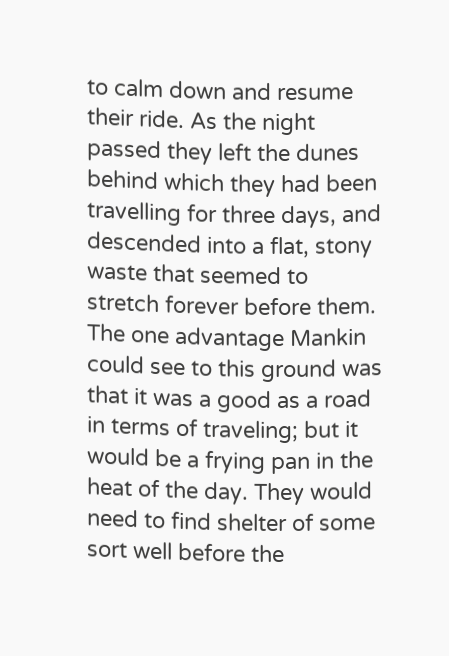to calm down and resume their ride. As the night passed they left the dunes behind which they had been travelling for three days, and descended into a flat, stony waste that seemed to stretch forever before them. The one advantage Mankin could see to this ground was that it was a good as a road in terms of traveling; but it would be a frying pan in the heat of the day. They would need to find shelter of some sort well before the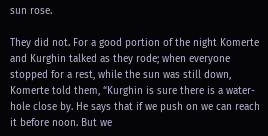sun rose.

They did not. For a good portion of the night Komerte and Kurghin talked as they rode; when everyone stopped for a rest, while the sun was still down, Komerte told them, “Kurghin is sure there is a water-hole close by. He says that if we push on we can reach it before noon. But we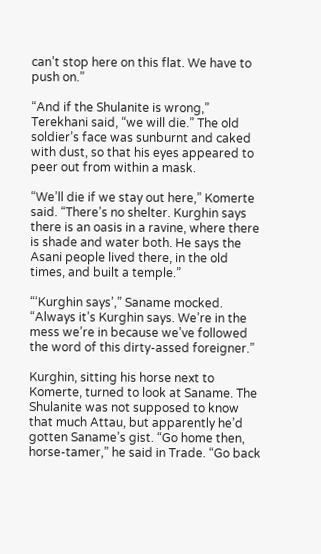can’t stop here on this flat. We have to push on.”

“And if the Shulanite is wrong,” Terekhani said, “we will die.” The old soldier’s face was sunburnt and caked with dust, so that his eyes appeared to peer out from within a mask.

“We’ll die if we stay out here,” Komerte said. “There’s no shelter. Kurghin says there is an oasis in a ravine, where there is shade and water both. He says the Asani people lived there, in the old times, and built a temple.”

“‘Kurghin says’,” Saname mocked. “Always it’s Kurghin says. We’re in the mess we’re in because we’ve followed the word of this dirty-assed foreigner.”

Kurghin, sitting his horse next to Komerte, turned to look at Saname. The Shulanite was not supposed to know that much Attau, but apparently he’d gotten Saname’s gist. “Go home then, horse-tamer,” he said in Trade. “Go back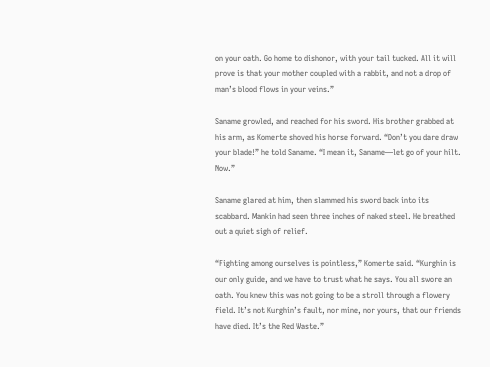on your oath. Go home to dishonor, with your tail tucked. All it will prove is that your mother coupled with a rabbit, and not a drop of man’s blood flows in your veins.”

Saname growled, and reached for his sword. His brother grabbed at his arm, as Komerte shoved his horse forward. “Don’t you dare draw your blade!” he told Saname. “I mean it, Saname—let go of your hilt. Now.”

Saname glared at him, then slammed his sword back into its scabbard. Mankin had seen three inches of naked steel. He breathed out a quiet sigh of relief.

“Fighting among ourselves is pointless,” Komerte said. “Kurghin is our only guide, and we have to trust what he says. You all swore an oath. You knew this was not going to be a stroll through a flowery field. It’s not Kurghin’s fault, nor mine, nor yours, that our friends have died. It’s the Red Waste.”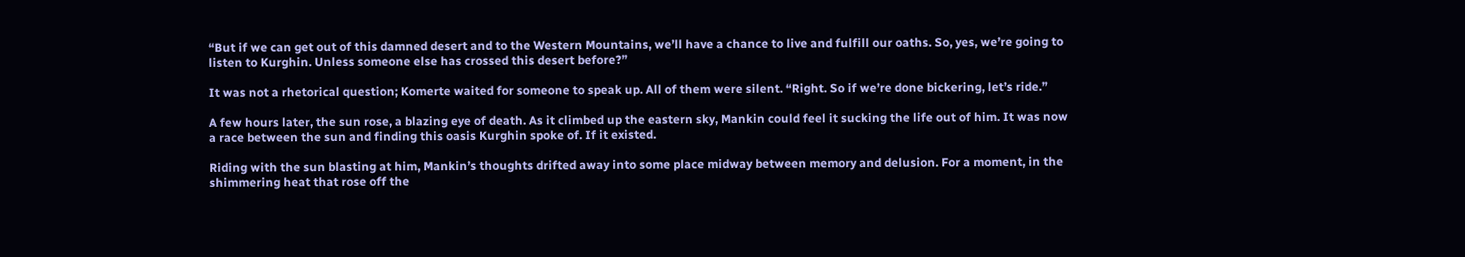“But if we can get out of this damned desert and to the Western Mountains, we’ll have a chance to live and fulfill our oaths. So, yes, we’re going to listen to Kurghin. Unless someone else has crossed this desert before?”

It was not a rhetorical question; Komerte waited for someone to speak up. All of them were silent. “Right. So if we’re done bickering, let’s ride.”

A few hours later, the sun rose, a blazing eye of death. As it climbed up the eastern sky, Mankin could feel it sucking the life out of him. It was now a race between the sun and finding this oasis Kurghin spoke of. If it existed.

Riding with the sun blasting at him, Mankin’s thoughts drifted away into some place midway between memory and delusion. For a moment, in the shimmering heat that rose off the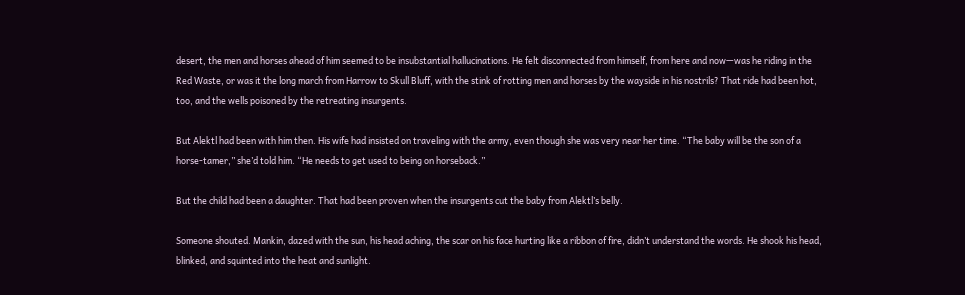desert, the men and horses ahead of him seemed to be insubstantial hallucinations. He felt disconnected from himself, from here and now—was he riding in the Red Waste, or was it the long march from Harrow to Skull Bluff, with the stink of rotting men and horses by the wayside in his nostrils? That ride had been hot, too, and the wells poisoned by the retreating insurgents.

But Alektl had been with him then. His wife had insisted on traveling with the army, even though she was very near her time. “The baby will be the son of a horse-tamer,” she’d told him. “He needs to get used to being on horseback.”

But the child had been a daughter. That had been proven when the insurgents cut the baby from Alektl’s belly.

Someone shouted. Mankin, dazed with the sun, his head aching, the scar on his face hurting like a ribbon of fire, didn’t understand the words. He shook his head, blinked, and squinted into the heat and sunlight.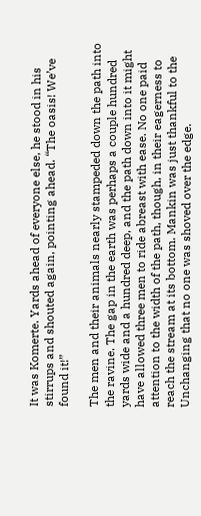It was Komerte. Yards ahead of everyone else, he stood in his stirrups and shouted again, pointing ahead. “The oasis! We’ve found it!”

The men and their animals nearly stampeded down the path into the ravine. The gap in the earth was perhaps a couple hundred yards wide and a hundred deep, and the path down into it might have allowed three men to ride abreast with ease. No one paid attention to the width of the path, though, in their eagerness to reach the stream at its bottom. Mankin was just thankful to the Unchanging that no one was shoved over the edge.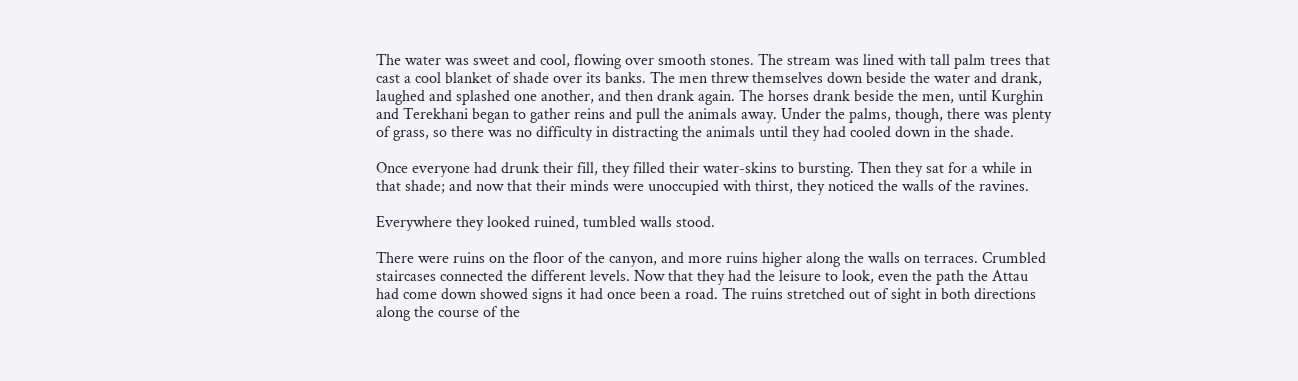The water was sweet and cool, flowing over smooth stones. The stream was lined with tall palm trees that cast a cool blanket of shade over its banks. The men threw themselves down beside the water and drank, laughed and splashed one another, and then drank again. The horses drank beside the men, until Kurghin and Terekhani began to gather reins and pull the animals away. Under the palms, though, there was plenty of grass, so there was no difficulty in distracting the animals until they had cooled down in the shade.

Once everyone had drunk their fill, they filled their water-skins to bursting. Then they sat for a while in that shade; and now that their minds were unoccupied with thirst, they noticed the walls of the ravines.

Everywhere they looked ruined, tumbled walls stood.

There were ruins on the floor of the canyon, and more ruins higher along the walls on terraces. Crumbled staircases connected the different levels. Now that they had the leisure to look, even the path the Attau had come down showed signs it had once been a road. The ruins stretched out of sight in both directions along the course of the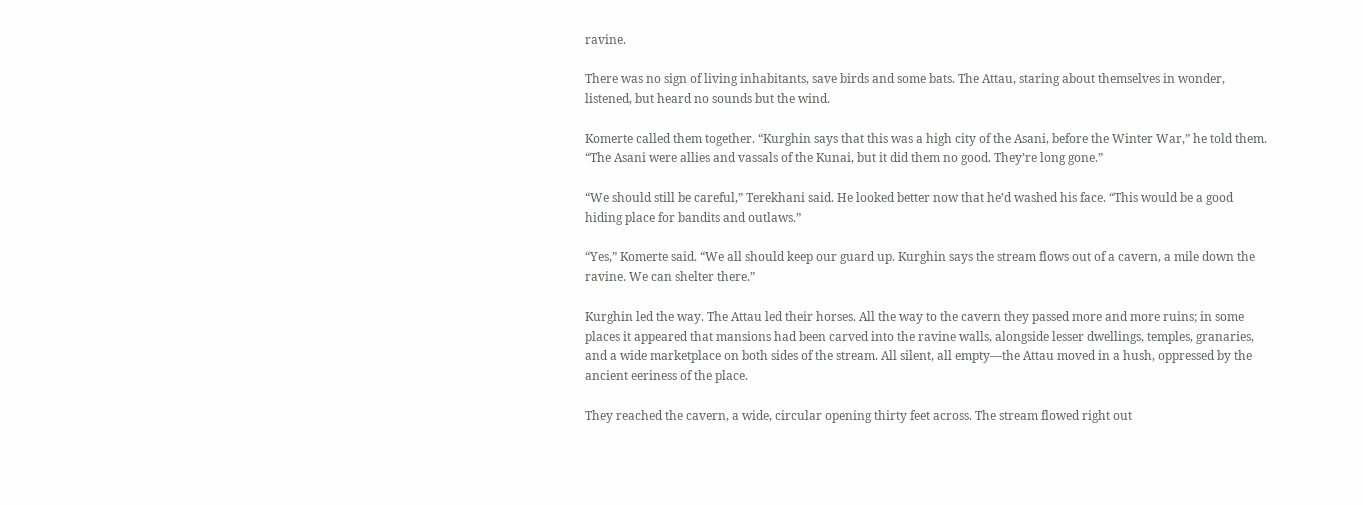ravine.

There was no sign of living inhabitants, save birds and some bats. The Attau, staring about themselves in wonder, listened, but heard no sounds but the wind.

Komerte called them together. “Kurghin says that this was a high city of the Asani, before the Winter War,” he told them. “The Asani were allies and vassals of the Kunai, but it did them no good. They’re long gone.”

“We should still be careful,” Terekhani said. He looked better now that he’d washed his face. “This would be a good hiding place for bandits and outlaws.”

“Yes,” Komerte said. “We all should keep our guard up. Kurghin says the stream flows out of a cavern, a mile down the ravine. We can shelter there.”

Kurghin led the way. The Attau led their horses. All the way to the cavern they passed more and more ruins; in some places it appeared that mansions had been carved into the ravine walls, alongside lesser dwellings, temples, granaries, and a wide marketplace on both sides of the stream. All silent, all empty—the Attau moved in a hush, oppressed by the ancient eeriness of the place.

They reached the cavern, a wide, circular opening thirty feet across. The stream flowed right out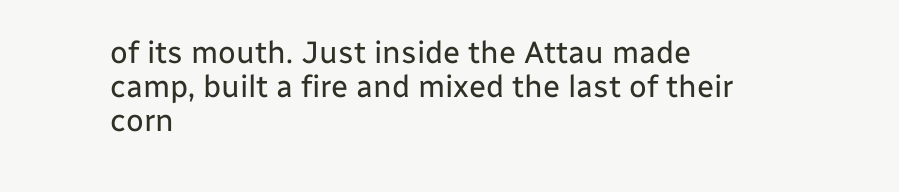of its mouth. Just inside the Attau made camp, built a fire and mixed the last of their corn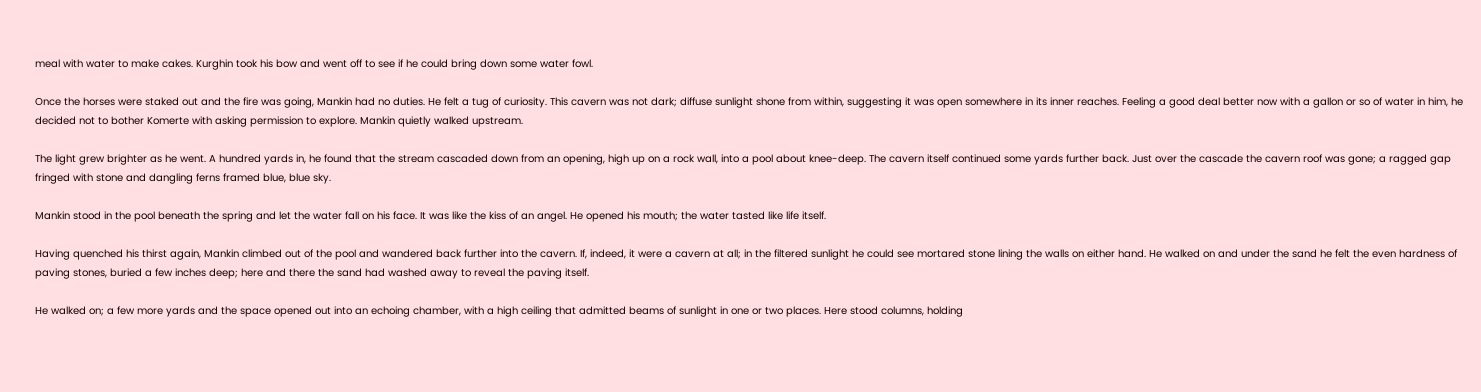meal with water to make cakes. Kurghin took his bow and went off to see if he could bring down some water fowl.

Once the horses were staked out and the fire was going, Mankin had no duties. He felt a tug of curiosity. This cavern was not dark; diffuse sunlight shone from within, suggesting it was open somewhere in its inner reaches. Feeling a good deal better now with a gallon or so of water in him, he decided not to bother Komerte with asking permission to explore. Mankin quietly walked upstream.

The light grew brighter as he went. A hundred yards in, he found that the stream cascaded down from an opening, high up on a rock wall, into a pool about knee-deep. The cavern itself continued some yards further back. Just over the cascade the cavern roof was gone; a ragged gap fringed with stone and dangling ferns framed blue, blue sky.

Mankin stood in the pool beneath the spring and let the water fall on his face. It was like the kiss of an angel. He opened his mouth; the water tasted like life itself.

Having quenched his thirst again, Mankin climbed out of the pool and wandered back further into the cavern. If, indeed, it were a cavern at all; in the filtered sunlight he could see mortared stone lining the walls on either hand. He walked on and under the sand he felt the even hardness of paving stones, buried a few inches deep; here and there the sand had washed away to reveal the paving itself.

He walked on; a few more yards and the space opened out into an echoing chamber, with a high ceiling that admitted beams of sunlight in one or two places. Here stood columns, holding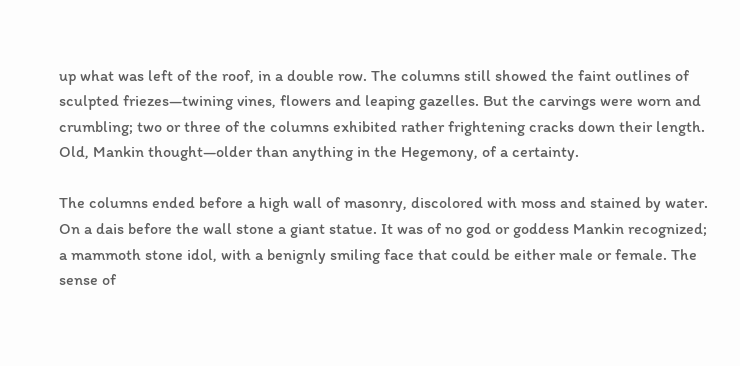up what was left of the roof, in a double row. The columns still showed the faint outlines of sculpted friezes—twining vines, flowers and leaping gazelles. But the carvings were worn and crumbling; two or three of the columns exhibited rather frightening cracks down their length. Old, Mankin thought—older than anything in the Hegemony, of a certainty.

The columns ended before a high wall of masonry, discolored with moss and stained by water. On a dais before the wall stone a giant statue. It was of no god or goddess Mankin recognized; a mammoth stone idol, with a benignly smiling face that could be either male or female. The sense of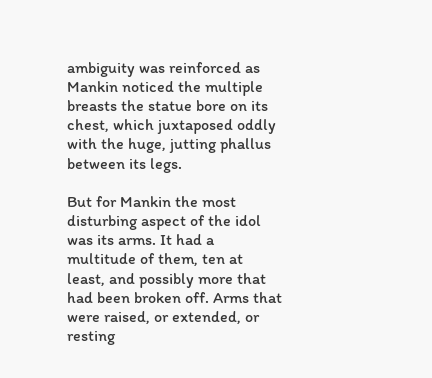ambiguity was reinforced as Mankin noticed the multiple breasts the statue bore on its chest, which juxtaposed oddly with the huge, jutting phallus between its legs.

But for Mankin the most disturbing aspect of the idol was its arms. It had a multitude of them, ten at least, and possibly more that had been broken off. Arms that were raised, or extended, or resting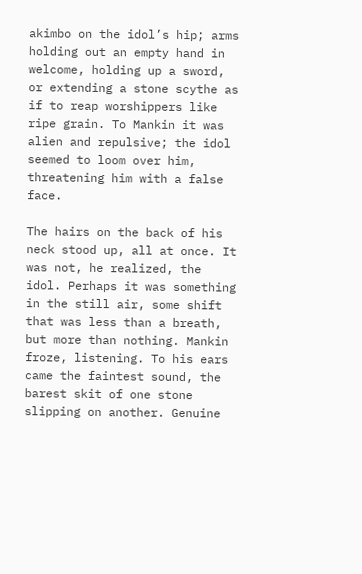akimbo on the idol’s hip; arms holding out an empty hand in welcome, holding up a sword, or extending a stone scythe as if to reap worshippers like ripe grain. To Mankin it was alien and repulsive; the idol seemed to loom over him, threatening him with a false face.

The hairs on the back of his neck stood up, all at once. It was not, he realized, the idol. Perhaps it was something in the still air, some shift that was less than a breath, but more than nothing. Mankin froze, listening. To his ears came the faintest sound, the barest skit of one stone slipping on another. Genuine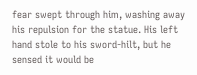fear swept through him, washing away his repulsion for the statue. His left hand stole to his sword-hilt, but he sensed it would be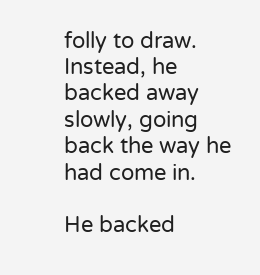folly to draw. Instead, he backed away slowly, going back the way he had come in.

He backed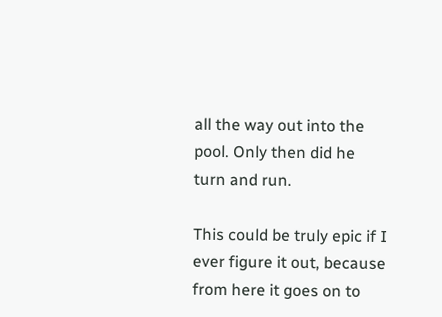all the way out into the pool. Only then did he turn and run.

This could be truly epic if I ever figure it out, because from here it goes on to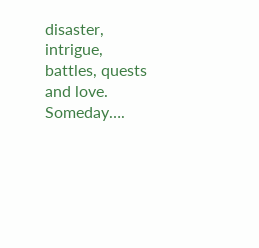disaster, intrigue, battles, quests and love. Someday….